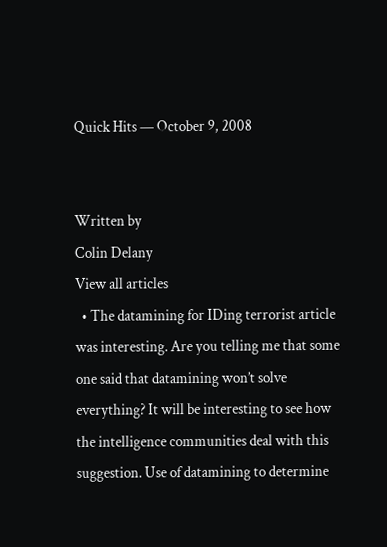Quick Hits — October 9, 2008


Written by
Colin Delany
View all articles
  • The datamining for IDing terrorist article was interesting. Are you telling me that some one said that datamining won’t solve everything? It will be interesting to see how the intelligence communities deal with this suggestion. Use of datamining to determine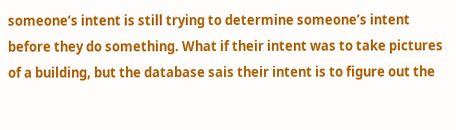someone’s intent is still trying to determine someone’s intent before they do something. What if their intent was to take pictures of a building, but the database sais their intent is to figure out the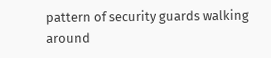pattern of security guards walking around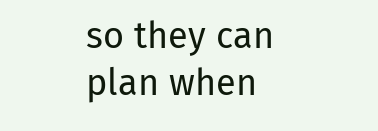so they can plan when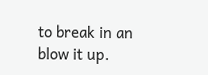to break in an blow it up.